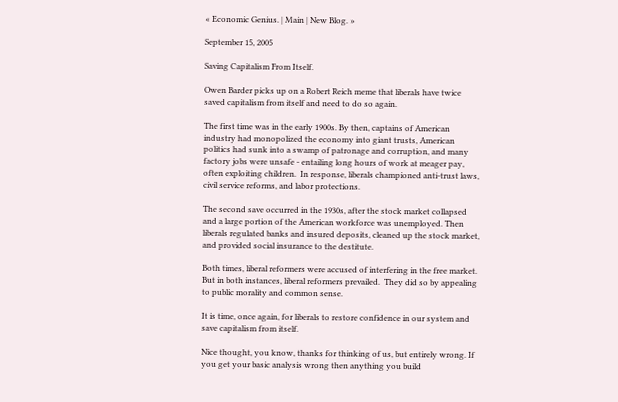« Economic Genius. | Main | New Blog. »

September 15, 2005

Saving Capitalism From Itself.

Owen Barder picks up on a Robert Reich meme that liberals have twice saved capitalism from itself and need to do so again.

The first time was in the early 1900s. By then, captains of American industry had monopolized the economy into giant trusts, American politics had sunk into a swamp of patronage and corruption, and many factory jobs were unsafe - entailing long hours of work at meager pay, often exploiting children.  In response, liberals championed anti-trust laws, civil service reforms, and labor protections.

The second save occurred in the 1930s, after the stock market collapsed and a large portion of the American workforce was unemployed. Then liberals regulated banks and insured deposits, cleaned up the stock market, and provided social insurance to the destitute.

Both times, liberal reformers were accused of interfering in the free market. But in both instances, liberal reformers prevailed.  They did so by appealing to public morality and common sense.

It is time, once again, for liberals to restore confidence in our system and save capitalism from itself.

Nice thought, you know, thanks for thinking of us, but entirely wrong. If you get your basic analysis wrong then anything you build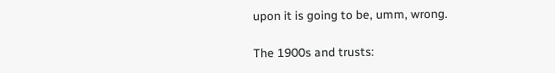upon it is going to be, umm, wrong.

The 1900s and trusts: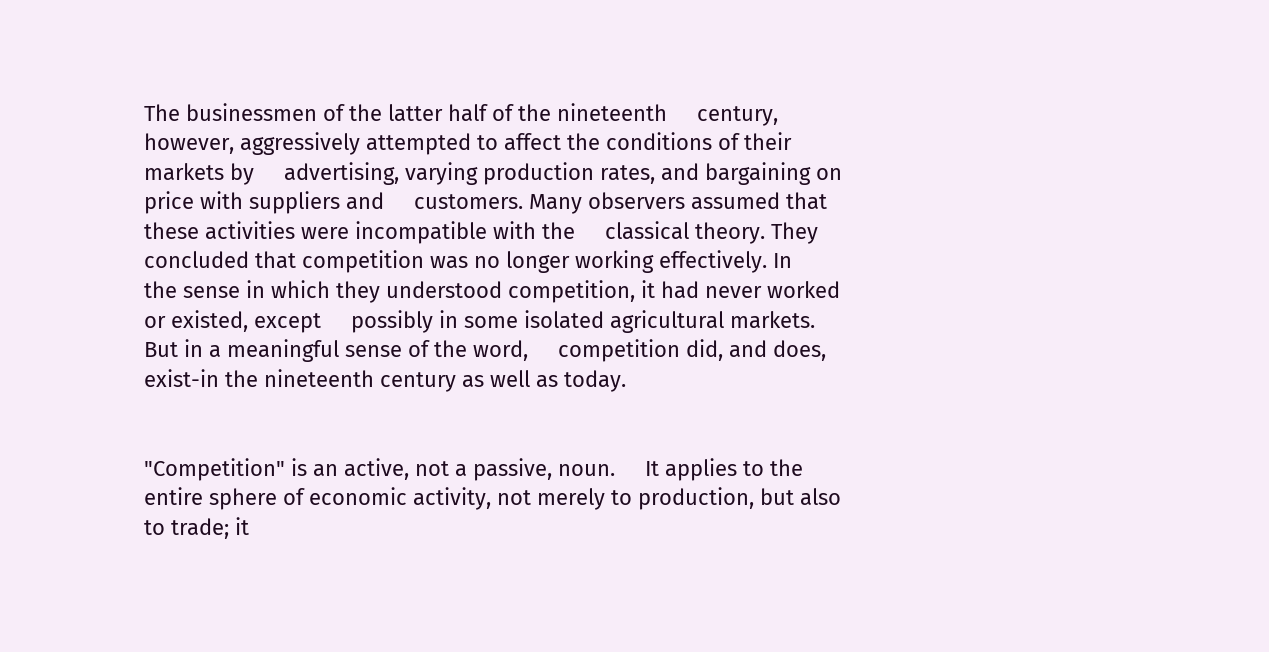The businessmen of the latter half of the nineteenth     century, however, aggressively attempted to affect the conditions of their markets by     advertising, varying production rates, and bargaining on price with suppliers and     customers. Many observers assumed that these activities were incompatible with the     classical theory. They concluded that competition was no longer working effectively. In     the sense in which they understood competition, it had never worked or existed, except     possibly in some isolated agricultural markets. But in a meaningful sense of the word,     competition did, and does, exist-in the nineteenth century as well as today.


"Competition" is an active, not a passive, noun.     It applies to the entire sphere of economic activity, not merely to production, but also     to trade; it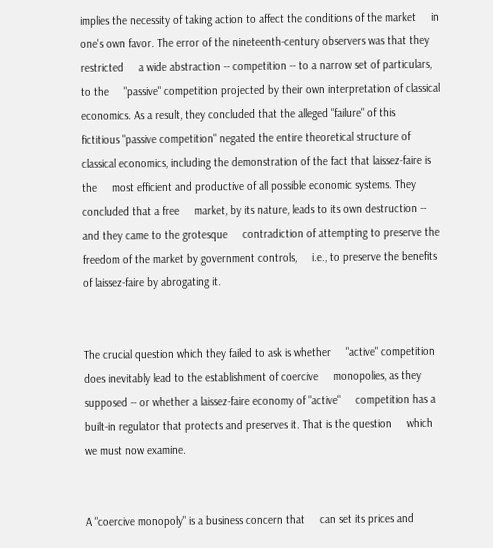implies the necessity of taking action to affect the conditions of the market     in one's own favor. The error of the nineteenth-century observers was that they restricted     a wide abstraction -- competition -- to a narrow set of particulars, to the     "passive" competition projected by their own interpretation of classical     economics. As a result, they concluded that the alleged "failure" of this     fictitious "passive competition" negated the entire theoretical structure of     classical economics, including the demonstration of the fact that laissez-faire is the     most efficient and productive of all possible economic systems. They concluded that a free     market, by its nature, leads to its own destruction -- and they came to the grotesque     contradiction of attempting to preserve the freedom of the market by government controls,     i.e., to preserve the benefits of laissez-faire by abrogating it.


The crucial question which they failed to ask is whether     "active" competition does inevitably lead to the establishment of coercive     monopolies, as they supposed -- or whether a laissez-faire economy of "active"     competition has a built-in regulator that protects and preserves it. That is the question     which we must now examine.


A "coercive monopoly" is a business concern that     can set its prices and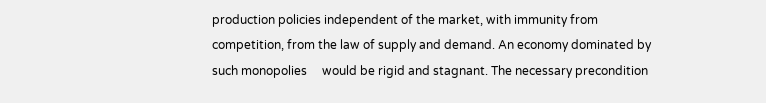production policies independent of the market, with immunity from     competition, from the law of supply and demand. An economy dominated by such monopolies     would be rigid and stagnant. The necessary precondition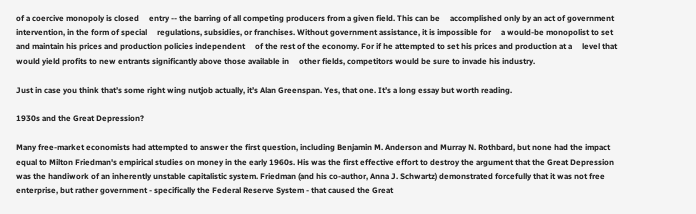of a coercive monopoly is closed     entry -- the barring of all competing producers from a given field. This can be     accomplished only by an act of government intervention, in the form of special     regulations, subsidies, or franchises. Without government assistance, it is impossible for     a would-be monopolist to set and maintain his prices and production policies independent     of the rest of the economy. For if he attempted to set his prices and production at a     level that would yield profits to new entrants significantly above those available in     other fields, competitors would be sure to invade his industry.

Just in case you think that’s some right wing nutjob actually, it’s Alan Greenspan. Yes, that one. It’s a long essay but worth reading.

1930s and the Great Depression?

Many free-market economists had attempted to answer the first question, including Benjamin M. Anderson and Murray N. Rothbard, but none had the impact equal to Milton Friedman's empirical studies on money in the early 1960s. His was the first effective effort to destroy the argument that the Great Depression was the handiwork of an inherently unstable capitalistic system. Friedman (and his co-author, Anna J. Schwartz) demonstrated forcefully that it was not free enterprise, but rather government - specifically the Federal Reserve System - that caused the Great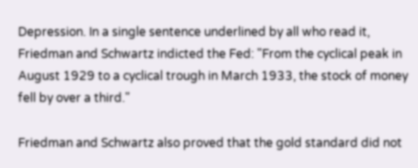Depression. In a single sentence underlined by all who read it, Friedman and Schwartz indicted the Fed: "From the cyclical peak in August 1929 to a cyclical trough in March 1933, the stock of money fell by over a third."

Friedman and Schwartz also proved that the gold standard did not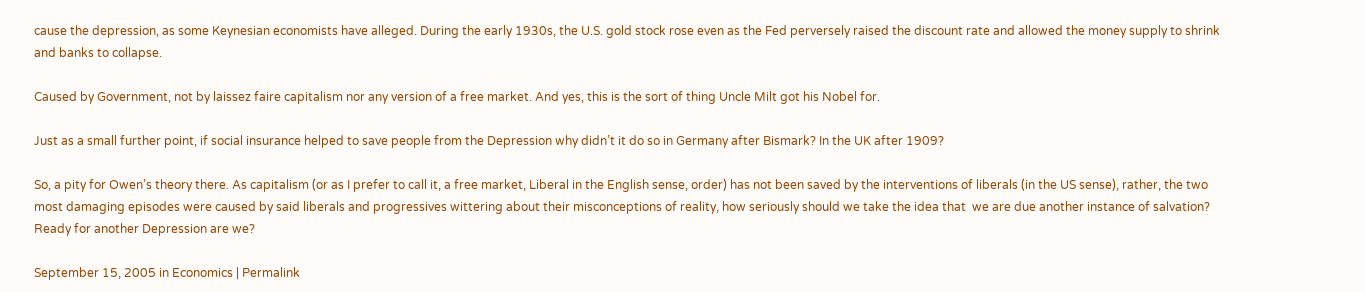cause the depression, as some Keynesian economists have alleged. During the early 1930s, the U.S. gold stock rose even as the Fed perversely raised the discount rate and allowed the money supply to shrink and banks to collapse.

Caused by Government, not by laissez faire capitalism nor any version of a free market. And yes, this is the sort of thing Uncle Milt got his Nobel for.

Just as a small further point, if social insurance helped to save people from the Depression why didn’t it do so in Germany after Bismark? In the UK after 1909?

So, a pity for Owen’s theory there. As capitalism (or as I prefer to call it, a free market, Liberal in the English sense, order) has not been saved by the interventions of liberals (in the US sense), rather, the two most damaging episodes were caused by said liberals and progressives wittering about their misconceptions of reality, how seriously should we take the idea that  we are due another instance of salvation? Ready for another Depression are we?

September 15, 2005 in Economics | Permalink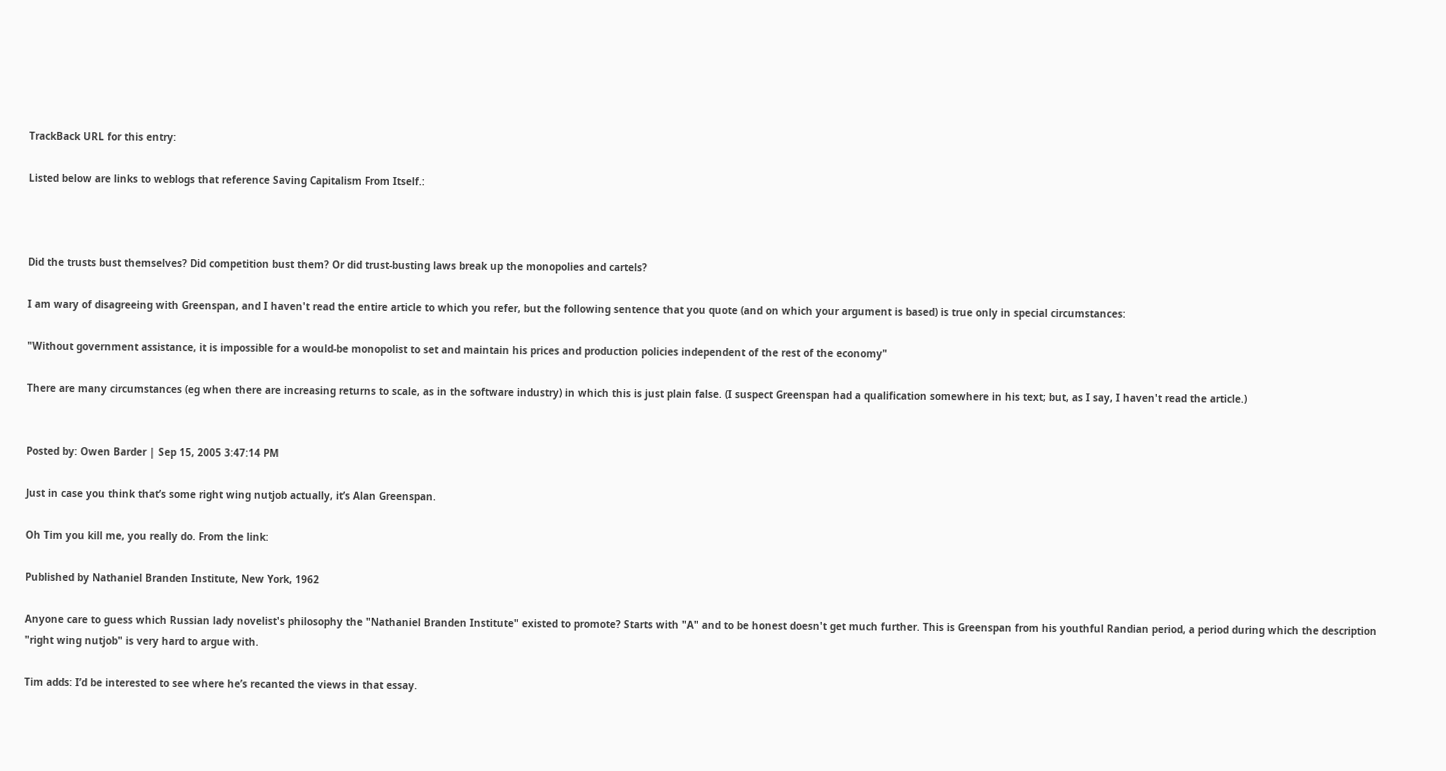TrackBack URL for this entry:

Listed below are links to weblogs that reference Saving Capitalism From Itself.:



Did the trusts bust themselves? Did competition bust them? Or did trust-busting laws break up the monopolies and cartels?

I am wary of disagreeing with Greenspan, and I haven't read the entire article to which you refer, but the following sentence that you quote (and on which your argument is based) is true only in special circumstances:

"Without government assistance, it is impossible for a would-be monopolist to set and maintain his prices and production policies independent of the rest of the economy"

There are many circumstances (eg when there are increasing returns to scale, as in the software industry) in which this is just plain false. (I suspect Greenspan had a qualification somewhere in his text; but, as I say, I haven't read the article.)


Posted by: Owen Barder | Sep 15, 2005 3:47:14 PM

Just in case you think that’s some right wing nutjob actually, it’s Alan Greenspan.

Oh Tim you kill me, you really do. From the link:

Published by Nathaniel Branden Institute, New York, 1962

Anyone care to guess which Russian lady novelist's philosophy the "Nathaniel Branden Institute" existed to promote? Starts with "A" and to be honest doesn't get much further. This is Greenspan from his youthful Randian period, a period during which the description "right wing nutjob" is very hard to argue with.

Tim adds: I’d be interested to see where he’s recanted the views in that essay.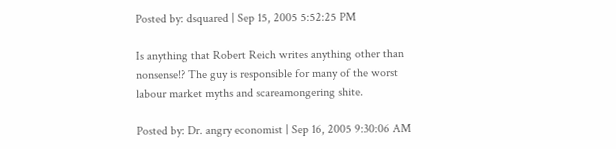Posted by: dsquared | Sep 15, 2005 5:52:25 PM

Is anything that Robert Reich writes anything other than nonsense!? The guy is responsible for many of the worst labour market myths and scareamongering shite.

Posted by: Dr. angry economist | Sep 16, 2005 9:30:06 AM